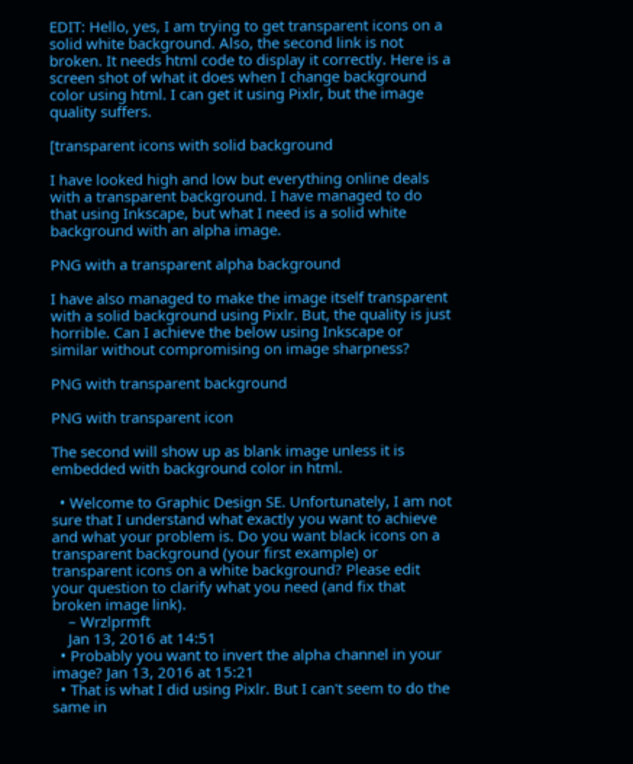EDIT: Hello, yes, I am trying to get transparent icons on a solid white background. Also, the second link is not broken. It needs html code to display it correctly. Here is a screen shot of what it does when I change background color using html. I can get it using Pixlr, but the image quality suffers.

[transparent icons with solid background

I have looked high and low but everything online deals with a transparent background. I have managed to do that using Inkscape, but what I need is a solid white background with an alpha image.

PNG with a transparent alpha background

I have also managed to make the image itself transparent with a solid background using Pixlr. But, the quality is just horrible. Can I achieve the below using Inkscape or similar without compromising on image sharpness?

PNG with transparent background

PNG with transparent icon

The second will show up as blank image unless it is embedded with background color in html.

  • Welcome to Graphic Design SE. Unfortunately, I am not sure that I understand what exactly you want to achieve and what your problem is. Do you want black icons on a transparent background (your first example) or transparent icons on a white background? Please edit your question to clarify what you need (and fix that broken image link).
    – Wrzlprmft
    Jan 13, 2016 at 14:51
  • Probably you want to invert the alpha channel in your image? Jan 13, 2016 at 15:21
  • That is what I did using Pixlr. But I can't seem to do the same in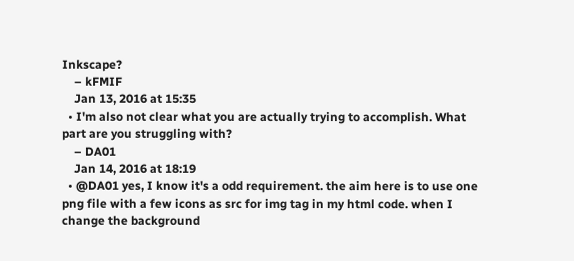Inkscape?
    – kFMIF
    Jan 13, 2016 at 15:35
  • I'm also not clear what you are actually trying to accomplish. What part are you struggling with?
    – DA01
    Jan 14, 2016 at 18:19
  • @DA01 yes, I know it's a odd requirement. the aim here is to use one png file with a few icons as src for img tag in my html code. when I change the background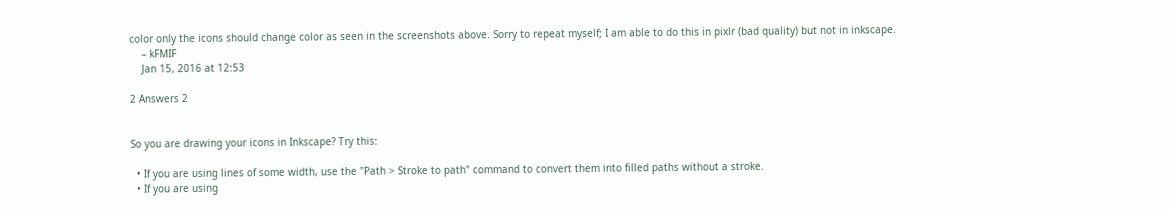color only the icons should change color as seen in the screenshots above. Sorry to repeat myself; I am able to do this in pixlr (bad quality) but not in inkscape.
    – kFMIF
    Jan 15, 2016 at 12:53

2 Answers 2


So you are drawing your icons in Inkscape? Try this:

  • If you are using lines of some width, use the "Path > Stroke to path" command to convert them into filled paths without a stroke.
  • If you are using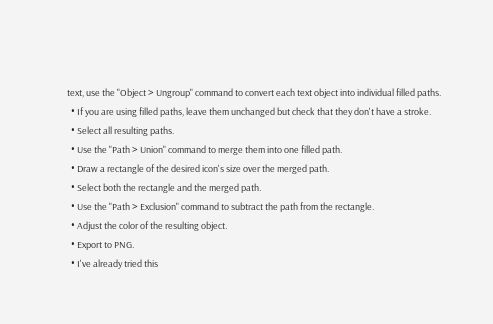text, use the "Object > Ungroup" command to convert each text object into individual filled paths.
  • If you are using filled paths, leave them unchanged but check that they don't have a stroke.
  • Select all resulting paths.
  • Use the "Path > Union" command to merge them into one filled path.
  • Draw a rectangle of the desired icon's size over the merged path.
  • Select both the rectangle and the merged path.
  • Use the "Path > Exclusion" command to subtract the path from the rectangle.
  • Adjust the color of the resulting object.
  • Export to PNG.
  • I've already tried this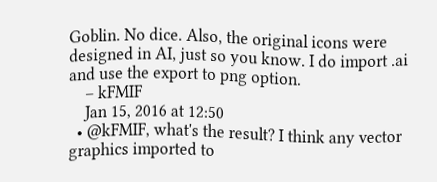Goblin. No dice. Also, the original icons were designed in AI, just so you know. I do import .ai and use the export to png option.
    – kFMIF
    Jan 15, 2016 at 12:50
  • @kFMIF, what's the result? I think any vector graphics imported to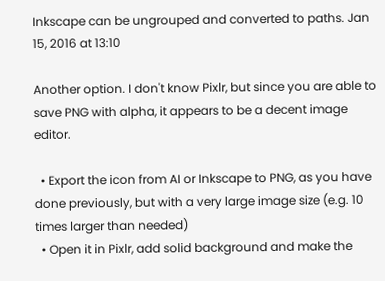Inkscape can be ungrouped and converted to paths. Jan 15, 2016 at 13:10

Another option. I don't know Pixlr, but since you are able to save PNG with alpha, it appears to be a decent image editor.

  • Export the icon from AI or Inkscape to PNG, as you have done previously, but with a very large image size (e.g. 10 times larger than needed)
  • Open it in Pixlr, add solid background and make the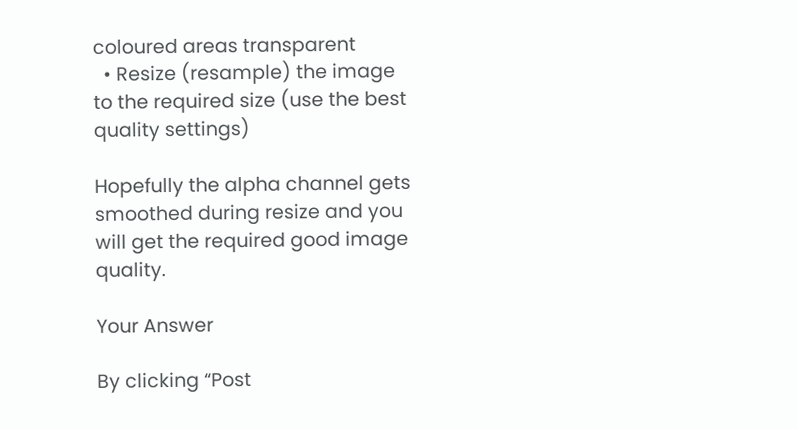coloured areas transparent
  • Resize (resample) the image to the required size (use the best quality settings)

Hopefully the alpha channel gets smoothed during resize and you will get the required good image quality.

Your Answer

By clicking “Post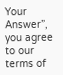Your Answer”, you agree to our terms of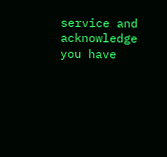service and acknowledge you have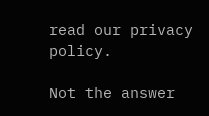read our privacy policy.

Not the answer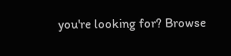you're looking for? Browse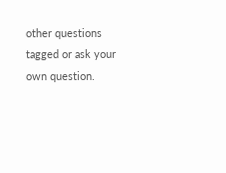other questions tagged or ask your own question.